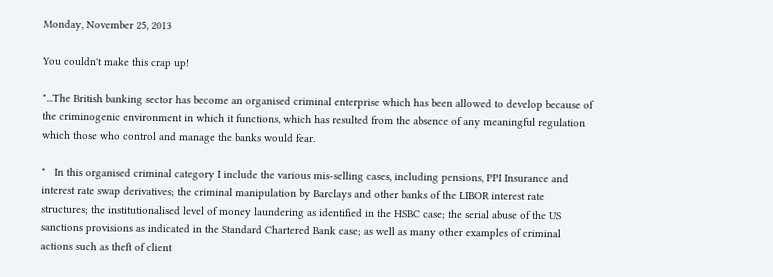Monday, November 25, 2013

You couldn't make this crap up!

"...The British banking sector has become an organised criminal enterprise which has been allowed to develop because of the criminogenic environment in which it functions, which has resulted from the absence of any meaningful regulation which those who control and manage the banks would fear.

"   In this organised criminal category I include the various mis-selling cases, including pensions, PPI Insurance and interest rate swap derivatives; the criminal manipulation by Barclays and other banks of the LIBOR interest rate structures; the institutionalised level of money laundering as identified in the HSBC case; the serial abuse of the US sanctions provisions as indicated in the Standard Chartered Bank case; as well as many other examples of criminal actions such as theft of client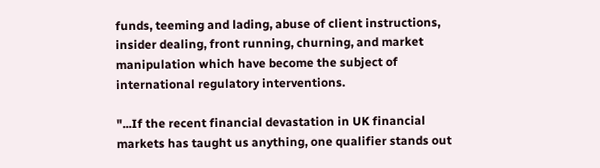funds, teeming and lading, abuse of client instructions, insider dealing, front running, churning, and market manipulation which have become the subject of international regulatory interventions.

"...If the recent financial devastation in UK financial markets has taught us anything, one qualifier stands out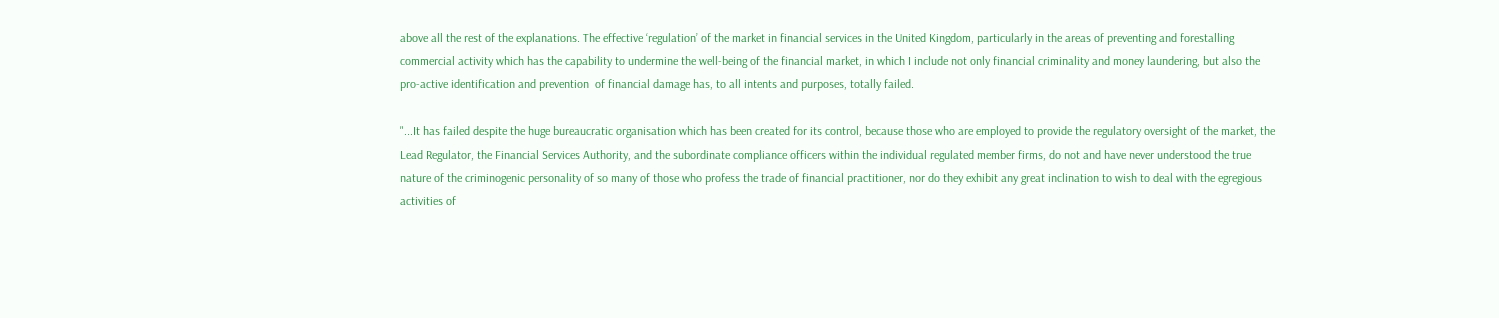above all the rest of the explanations. The effective ‘regulation’ of the market in financial services in the United Kingdom, particularly in the areas of preventing and forestalling commercial activity which has the capability to undermine the well-being of the financial market, in which I include not only financial criminality and money laundering, but also the pro-active identification and prevention  of financial damage has, to all intents and purposes, totally failed.

"...It has failed despite the huge bureaucratic organisation which has been created for its control, because those who are employed to provide the regulatory oversight of the market, the Lead Regulator, the Financial Services Authority, and the subordinate compliance officers within the individual regulated member firms, do not and have never understood the true nature of the criminogenic personality of so many of those who profess the trade of financial practitioner, nor do they exhibit any great inclination to wish to deal with the egregious activities of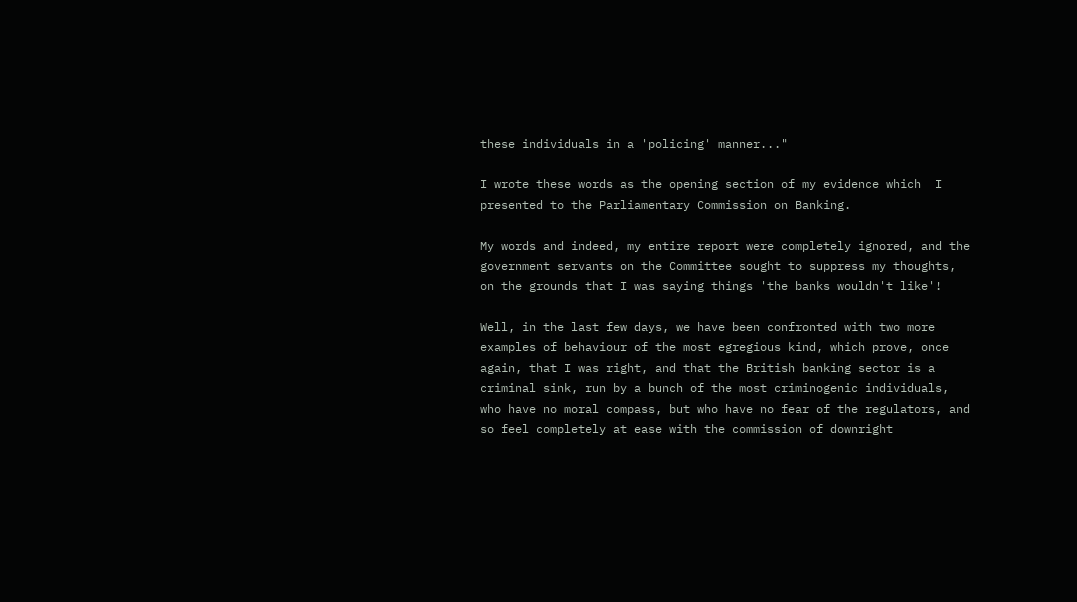these individuals in a 'policing' manner..."

I wrote these words as the opening section of my evidence which  I presented to the Parliamentary Commission on Banking.

My words and indeed, my entire report were completely ignored, and the government servants on the Committee sought to suppress my thoughts, on the grounds that I was saying things 'the banks wouldn't like'!

Well, in the last few days, we have been confronted with two more examples of behaviour of the most egregious kind, which prove, once again, that I was right, and that the British banking sector is a criminal sink, run by a bunch of the most criminogenic individuals, who have no moral compass, but who have no fear of the regulators, and so feel completely at ease with the commission of downright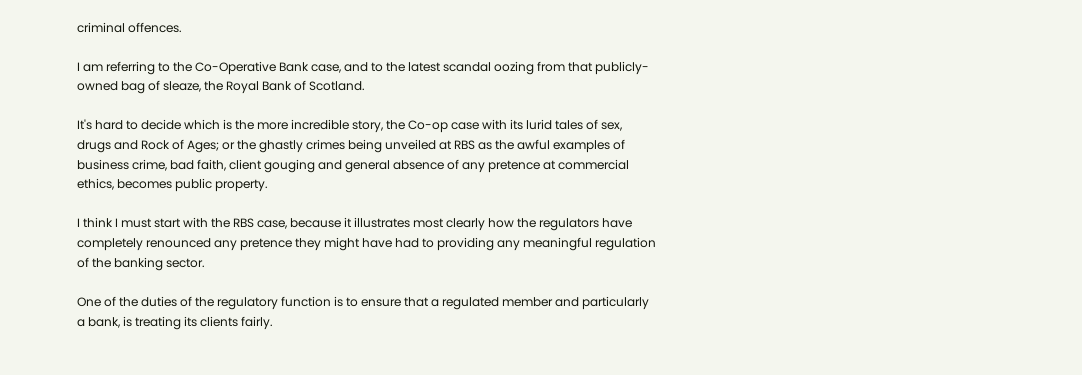criminal offences.

I am referring to the Co-Operative Bank case, and to the latest scandal oozing from that publicly-owned bag of sleaze, the Royal Bank of Scotland.

It's hard to decide which is the more incredible story, the Co-op case with its lurid tales of sex, drugs and Rock of Ages; or the ghastly crimes being unveiled at RBS as the awful examples of business crime, bad faith, client gouging and general absence of any pretence at commercial ethics, becomes public property.

I think I must start with the RBS case, because it illustrates most clearly how the regulators have completely renounced any pretence they might have had to providing any meaningful regulation of the banking sector.

One of the duties of the regulatory function is to ensure that a regulated member and particularly a bank, is treating its clients fairly.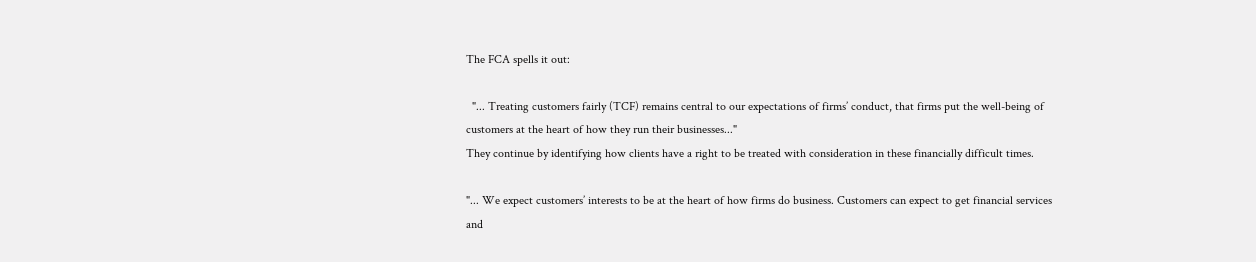The FCA spells it out:

  "... Treating customers fairly (TCF) remains central to our expectations of firms’ conduct, that firms put the well-being of customers at the heart of how they run their businesses..."
They continue by identifying how clients have a right to be treated with consideration in these financially difficult times.

"... We expect customers’ interests to be at the heart of how firms do business. Customers can expect to get financial services and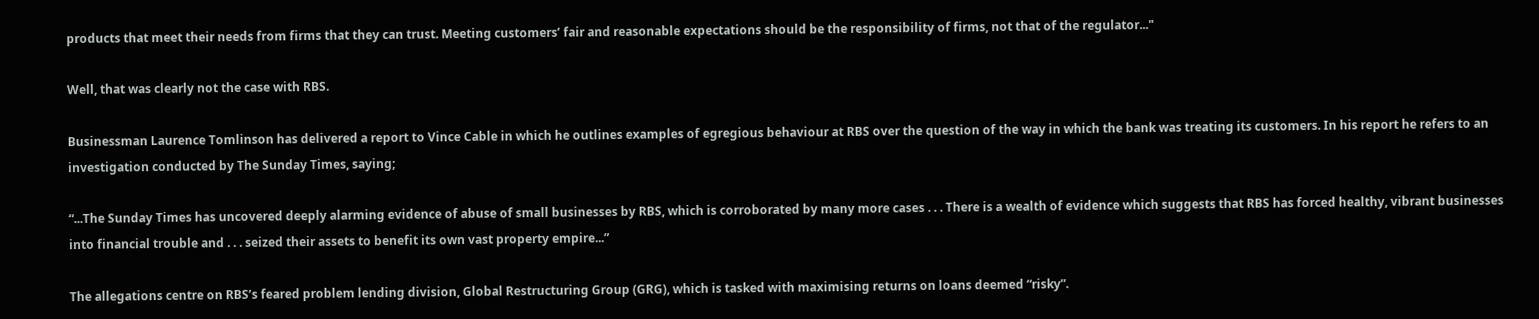products that meet their needs from firms that they can trust. Meeting customers’ fair and reasonable expectations should be the responsibility of firms, not that of the regulator..."

Well, that was clearly not the case with RBS.

Businessman Laurence Tomlinson has delivered a report to Vince Cable in which he outlines examples of egregious behaviour at RBS over the question of the way in which the bank was treating its customers. In his report he refers to an investigation conducted by The Sunday Times, saying;

“...The Sunday Times has uncovered deeply alarming evidence of abuse of small businesses by RBS, which is corroborated by many more cases . . . There is a wealth of evidence which suggests that RBS has forced healthy, vibrant businesses into financial trouble and . . . seized their assets to benefit its own vast property empire...”

The allegations centre on RBS’s feared problem lending division, Global Restructuring Group (GRG), which is tasked with maximising returns on loans deemed “risky”.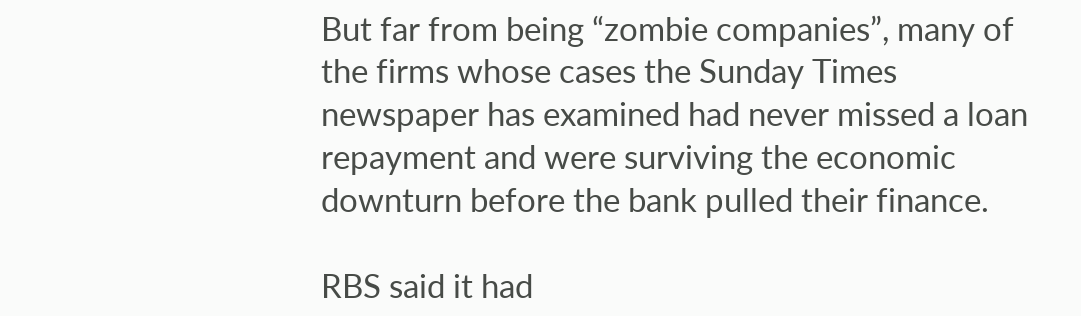But far from being “zombie companies”, many of the firms whose cases the Sunday Times newspaper has examined had never missed a loan repayment and were surviving the economic downturn before the bank pulled their finance.

RBS said it had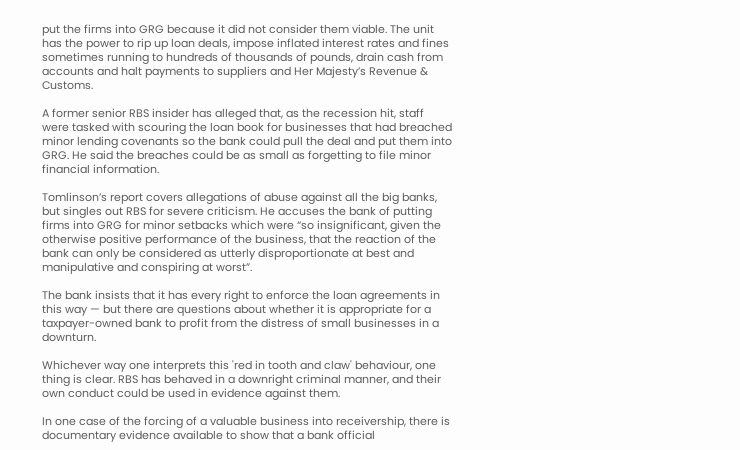put the firms into GRG because it did not consider them viable. The unit has the power to rip up loan deals, impose inflated interest rates and fines sometimes running to hundreds of thousands of pounds, drain cash from accounts and halt payments to suppliers and Her Majesty’s Revenue & Customs.

A former senior RBS insider has alleged that, as the recession hit, staff were tasked with scouring the loan book for businesses that had breached minor lending covenants so the bank could pull the deal and put them into GRG. He said the breaches could be as small as forgetting to file minor financial information.

Tomlinson’s report covers allegations of abuse against all the big banks, but singles out RBS for severe criticism. He accuses the bank of putting firms into GRG for minor setbacks which were “so insignificant, given the otherwise positive performance of the business, that the reaction of the bank can only be considered as utterly disproportionate at best and manipulative and conspiring at worst”.

The bank insists that it has every right to enforce the loan agreements in this way — but there are questions about whether it is appropriate for a taxpayer-owned bank to profit from the distress of small businesses in a downturn.

Whichever way one interprets this 'red in tooth and claw' behaviour, one thing is clear. RBS has behaved in a downright criminal manner, and their own conduct could be used in evidence against them.

In one case of the forcing of a valuable business into receivership, there is documentary evidence available to show that a bank official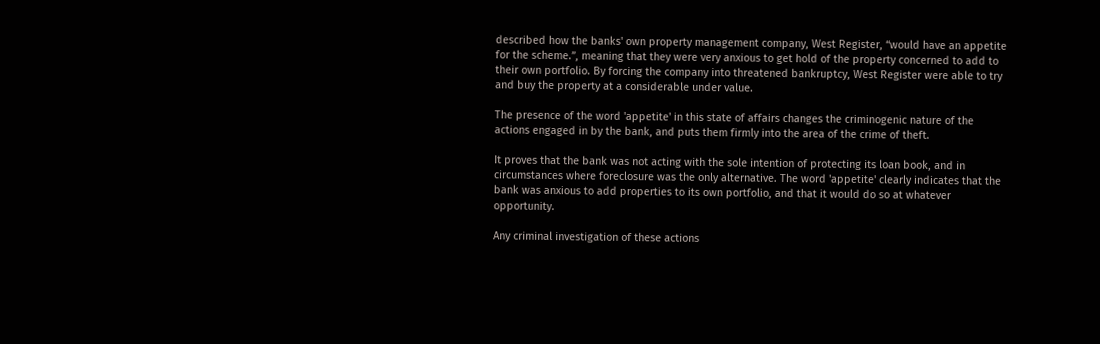described how the banks' own property management company, West Register, “would have an appetite for the scheme.”, meaning that they were very anxious to get hold of the property concerned to add to their own portfolio. By forcing the company into threatened bankruptcy, West Register were able to try and buy the property at a considerable under value.

The presence of the word 'appetite' in this state of affairs changes the criminogenic nature of the actions engaged in by the bank, and puts them firmly into the area of the crime of theft.

It proves that the bank was not acting with the sole intention of protecting its loan book, and in circumstances where foreclosure was the only alternative. The word 'appetite' clearly indicates that the bank was anxious to add properties to its own portfolio, and that it would do so at whatever opportunity.

Any criminal investigation of these actions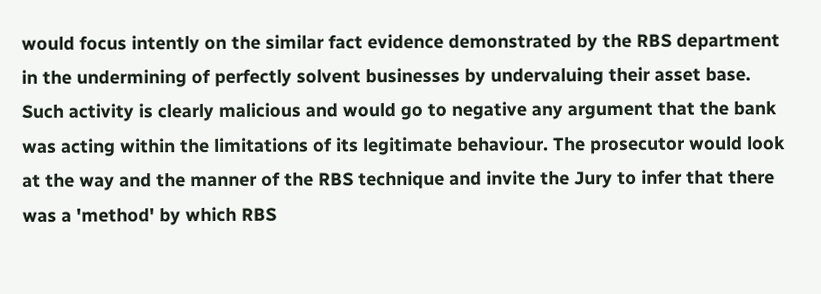would focus intently on the similar fact evidence demonstrated by the RBS department in the undermining of perfectly solvent businesses by undervaluing their asset base. Such activity is clearly malicious and would go to negative any argument that the bank was acting within the limitations of its legitimate behaviour. The prosecutor would look at the way and the manner of the RBS technique and invite the Jury to infer that there was a 'method' by which RBS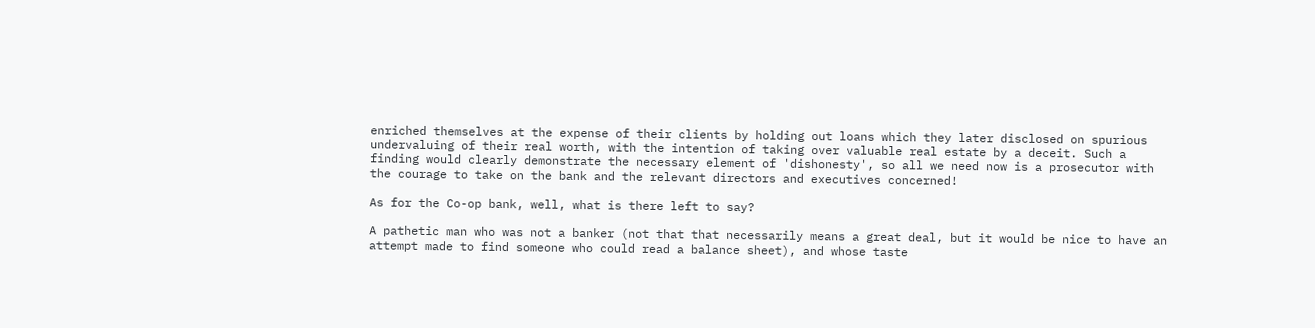enriched themselves at the expense of their clients by holding out loans which they later disclosed on spurious undervaluing of their real worth, with the intention of taking over valuable real estate by a deceit. Such a finding would clearly demonstrate the necessary element of 'dishonesty', so all we need now is a prosecutor with the courage to take on the bank and the relevant directors and executives concerned!

As for the Co-op bank, well, what is there left to say?

A pathetic man who was not a banker (not that that necessarily means a great deal, but it would be nice to have an attempt made to find someone who could read a balance sheet), and whose taste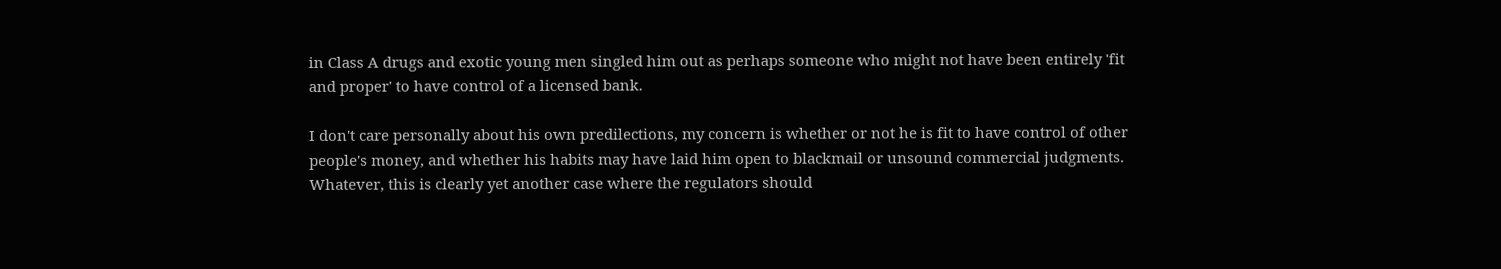in Class A drugs and exotic young men singled him out as perhaps someone who might not have been entirely 'fit and proper' to have control of a licensed bank.

I don't care personally about his own predilections, my concern is whether or not he is fit to have control of other people's money, and whether his habits may have laid him open to blackmail or unsound commercial judgments. Whatever, this is clearly yet another case where the regulators should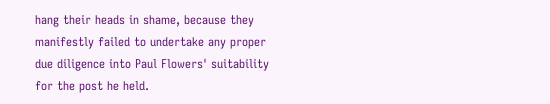hang their heads in shame, because they manifestly failed to undertake any proper due diligence into Paul Flowers' suitability for the post he held.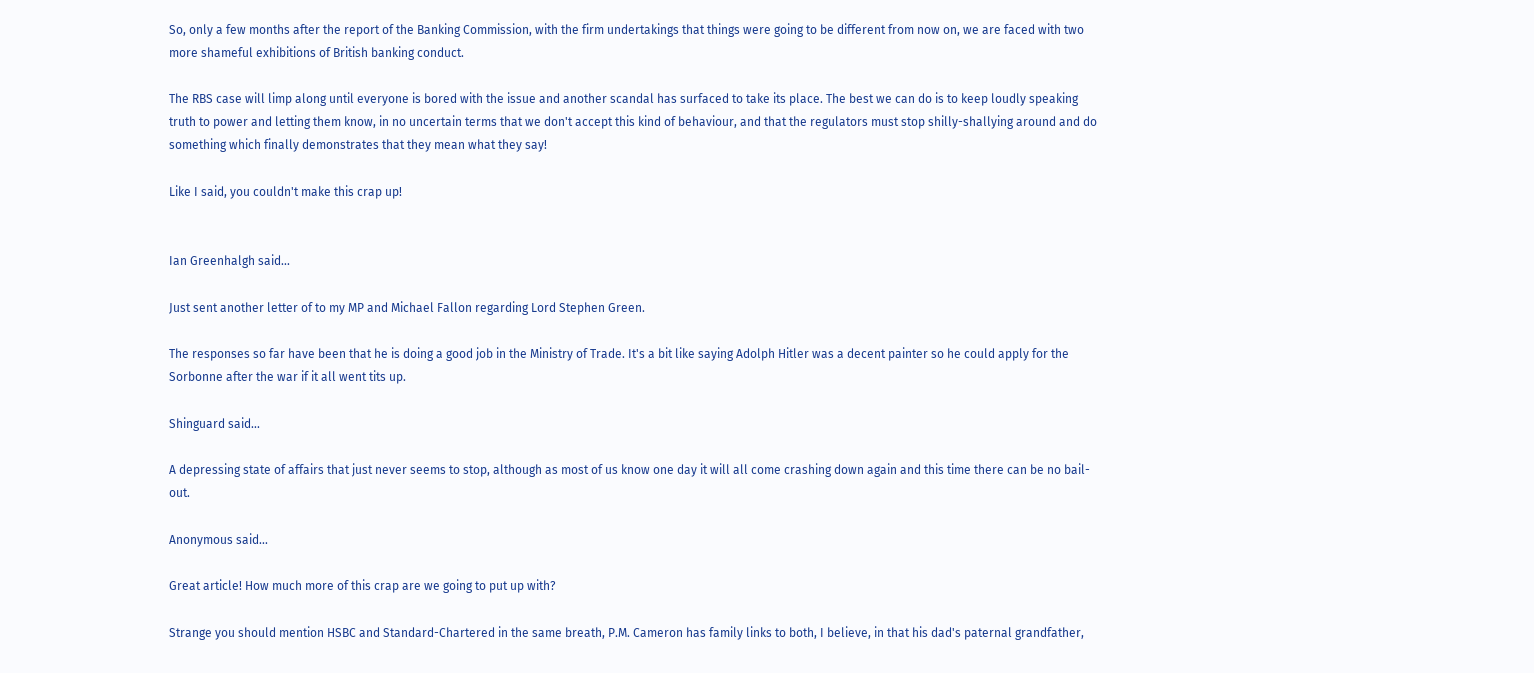So, only a few months after the report of the Banking Commission, with the firm undertakings that things were going to be different from now on, we are faced with two more shameful exhibitions of British banking conduct.

The RBS case will limp along until everyone is bored with the issue and another scandal has surfaced to take its place. The best we can do is to keep loudly speaking truth to power and letting them know, in no uncertain terms that we don't accept this kind of behaviour, and that the regulators must stop shilly-shallying around and do something which finally demonstrates that they mean what they say!

Like I said, you couldn't make this crap up!


Ian Greenhalgh said...

Just sent another letter of to my MP and Michael Fallon regarding Lord Stephen Green.

The responses so far have been that he is doing a good job in the Ministry of Trade. It's a bit like saying Adolph Hitler was a decent painter so he could apply for the Sorbonne after the war if it all went tits up.

Shinguard said...

A depressing state of affairs that just never seems to stop, although as most of us know one day it will all come crashing down again and this time there can be no bail-out.

Anonymous said...

Great article! How much more of this crap are we going to put up with?

Strange you should mention HSBC and Standard-Chartered in the same breath, P.M. Cameron has family links to both, I believe, in that his dad's paternal grandfather,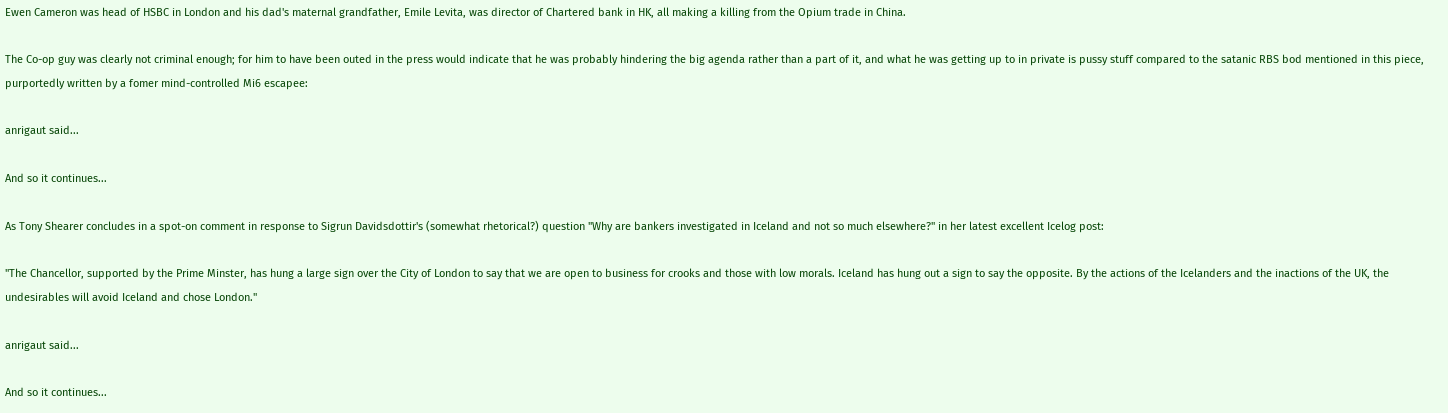Ewen Cameron was head of HSBC in London and his dad's maternal grandfather, Emile Levita, was director of Chartered bank in HK, all making a killing from the Opium trade in China.

The Co-op guy was clearly not criminal enough; for him to have been outed in the press would indicate that he was probably hindering the big agenda rather than a part of it, and what he was getting up to in private is pussy stuff compared to the satanic RBS bod mentioned in this piece, purportedly written by a fomer mind-controlled Mi6 escapee:

anrigaut said...

And so it continues...

As Tony Shearer concludes in a spot-on comment in response to Sigrun Davidsdottir's (somewhat rhetorical?) question "Why are bankers investigated in Iceland and not so much elsewhere?" in her latest excellent Icelog post:

"The Chancellor, supported by the Prime Minster, has hung a large sign over the City of London to say that we are open to business for crooks and those with low morals. Iceland has hung out a sign to say the opposite. By the actions of the Icelanders and the inactions of the UK, the undesirables will avoid Iceland and chose London."

anrigaut said...

And so it continues...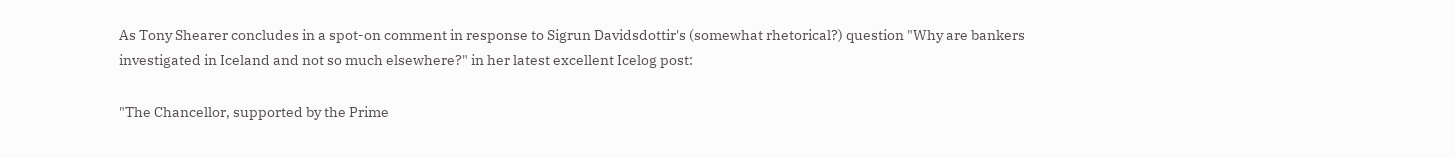As Tony Shearer concludes in a spot-on comment in response to Sigrun Davidsdottir's (somewhat rhetorical?) question "Why are bankers investigated in Iceland and not so much elsewhere?" in her latest excellent Icelog post:

"The Chancellor, supported by the Prime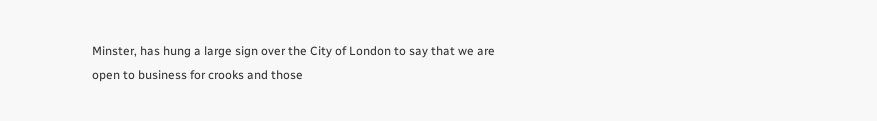Minster, has hung a large sign over the City of London to say that we are open to business for crooks and those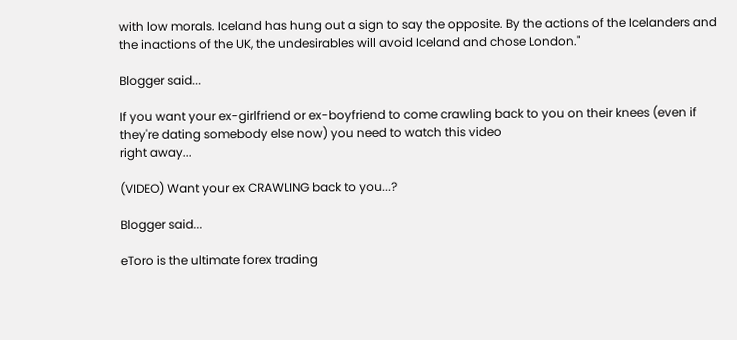with low morals. Iceland has hung out a sign to say the opposite. By the actions of the Icelanders and the inactions of the UK, the undesirables will avoid Iceland and chose London."

Blogger said...

If you want your ex-girlfriend or ex-boyfriend to come crawling back to you on their knees (even if they're dating somebody else now) you need to watch this video
right away...

(VIDEO) Want your ex CRAWLING back to you...?

Blogger said...

eToro is the ultimate forex trading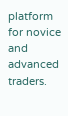platform for novice and advanced traders.